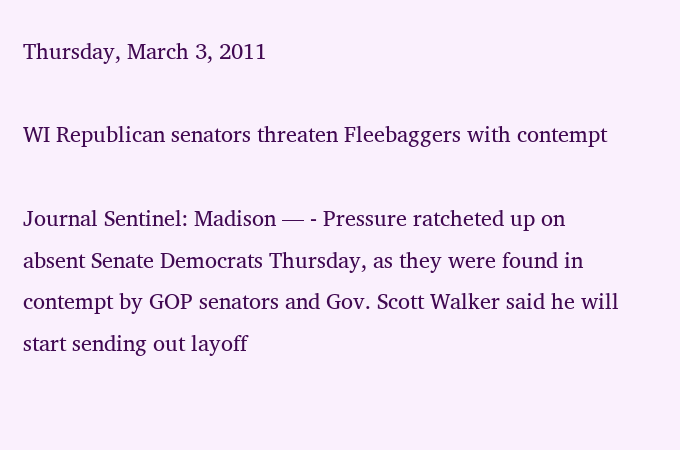Thursday, March 3, 2011

WI Republican senators threaten Fleebaggers with contempt

Journal Sentinel: Madison — - Pressure ratcheted up on absent Senate Democrats Thursday, as they were found in contempt by GOP senators and Gov. Scott Walker said he will start sending out layoff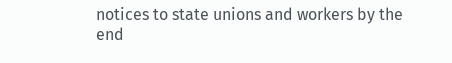notices to state unions and workers by the end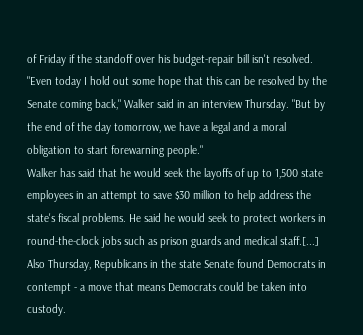of Friday if the standoff over his budget-repair bill isn't resolved.
"Even today I hold out some hope that this can be resolved by the Senate coming back," Walker said in an interview Thursday. "But by the end of the day tomorrow, we have a legal and a moral obligation to start forewarning people."
Walker has said that he would seek the layoffs of up to 1,500 state employees in an attempt to save $30 million to help address the state's fiscal problems. He said he would seek to protect workers in round-the-clock jobs such as prison guards and medical staff.[...]
Also Thursday, Republicans in the state Senate found Democrats in contempt - a move that means Democrats could be taken into custody.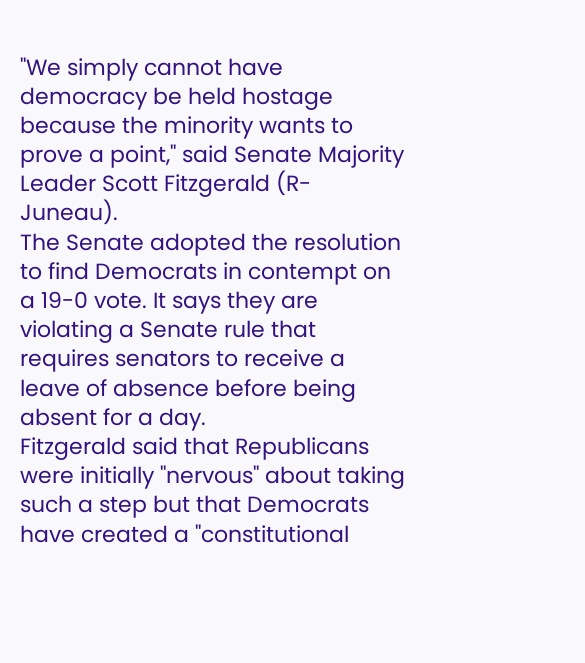"We simply cannot have democracy be held hostage because the minority wants to prove a point," said Senate Majority Leader Scott Fitzgerald (R-Juneau).
The Senate adopted the resolution to find Democrats in contempt on a 19-0 vote. It says they are violating a Senate rule that requires senators to receive a leave of absence before being absent for a day.
Fitzgerald said that Republicans were initially "nervous" about taking such a step but that Democrats have created a "constitutional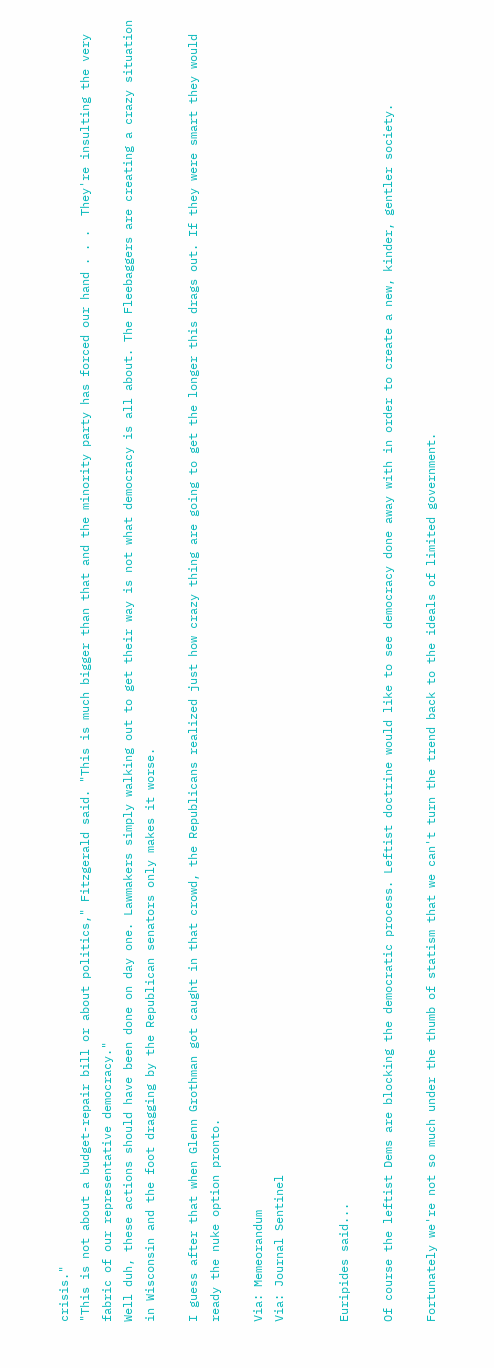crisis."
"This is not about a budget-repair bill or about politics," Fitzgerald said. "This is much bigger than that and the minority party has forced our hand . . .  They're insulting the very fabric of our representative democracy."
Well duh, these actions should have been done on day one. Lawmakers simply walking out to get their way is not what democracy is all about. The Fleebaggers are creating a crazy situation in Wisconsin and the foot dragging by the Republican senators only makes it worse.

I guess after that when Glenn Grothman got caught in that crowd, the Republicans realized just how crazy thing are going to get the longer this drags out. If they were smart they would ready the nuke option pronto.

Via: Memeorandum
Via: Journal Sentinel


Euripides said...

Of course the leftist Dems are blocking the democratic process. Leftist doctrine would like to see democracy done away with in order to create a new, kinder, gentler society.

Fortunately we're not so much under the thumb of statism that we can't turn the trend back to the ideals of limited government.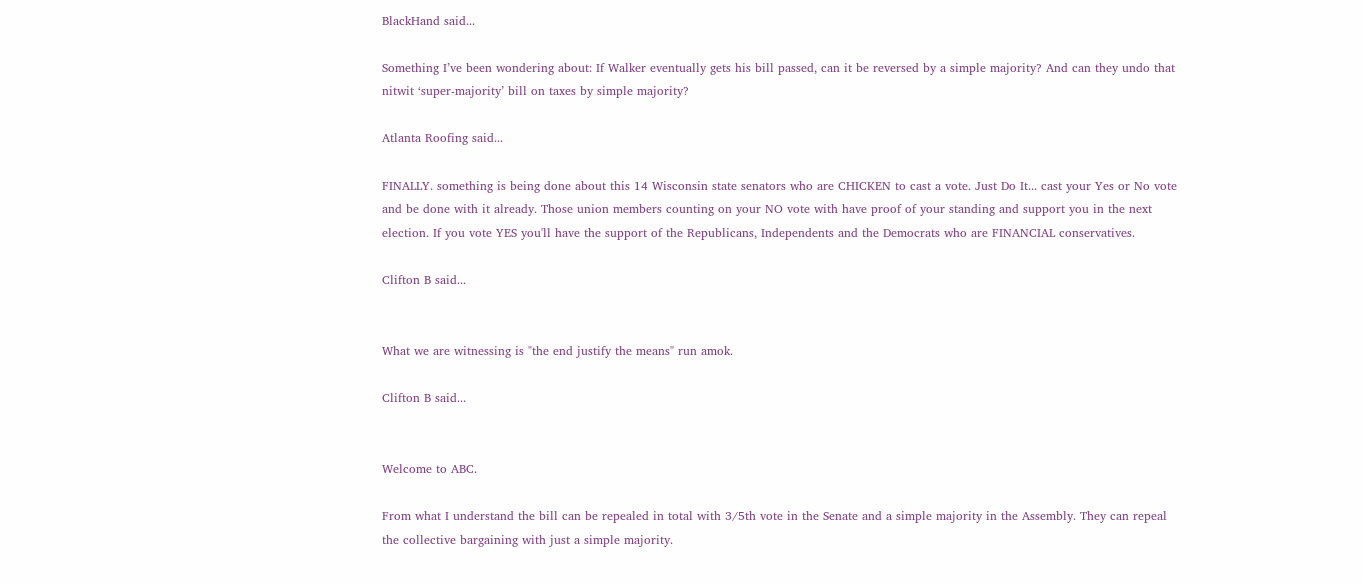BlackHand said...

Something I’ve been wondering about: If Walker eventually gets his bill passed, can it be reversed by a simple majority? And can they undo that nitwit ‘super-majority’ bill on taxes by simple majority?

Atlanta Roofing said...

FINALLY. something is being done about this 14 Wisconsin state senators who are CHICKEN to cast a vote. Just Do It... cast your Yes or No vote and be done with it already. Those union members counting on your NO vote with have proof of your standing and support you in the next election. If you vote YES you'll have the support of the Republicans, Independents and the Democrats who are FINANCIAL conservatives.

Clifton B said...


What we are witnessing is "the end justify the means" run amok.

Clifton B said...


Welcome to ABC.

From what I understand the bill can be repealed in total with 3/5th vote in the Senate and a simple majority in the Assembly. They can repeal the collective bargaining with just a simple majority.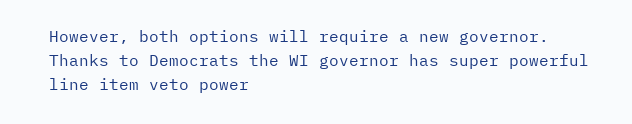However, both options will require a new governor. Thanks to Democrats the WI governor has super powerful line item veto power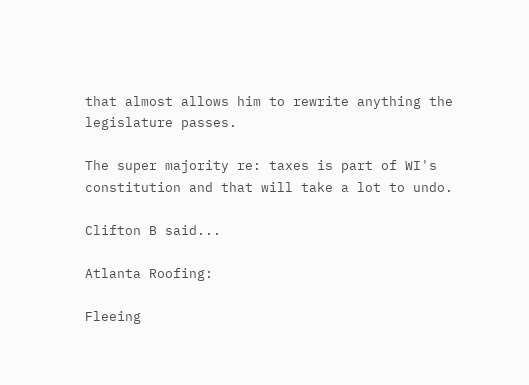that almost allows him to rewrite anything the legislature passes.

The super majority re: taxes is part of WI's constitution and that will take a lot to undo.

Clifton B said...

Atlanta Roofing:

Fleeing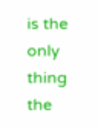is the only thing the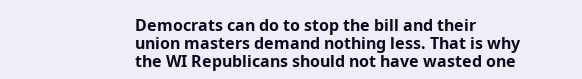Democrats can do to stop the bill and their union masters demand nothing less. That is why the WI Republicans should not have wasted one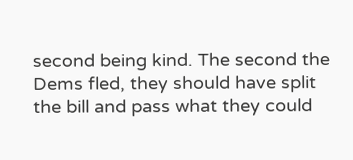second being kind. The second the Dems fled, they should have split the bill and pass what they could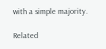with a simple majority.

Related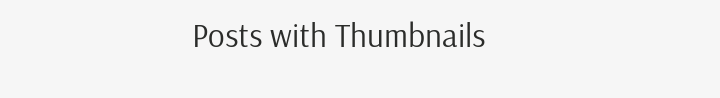Posts with Thumbnails